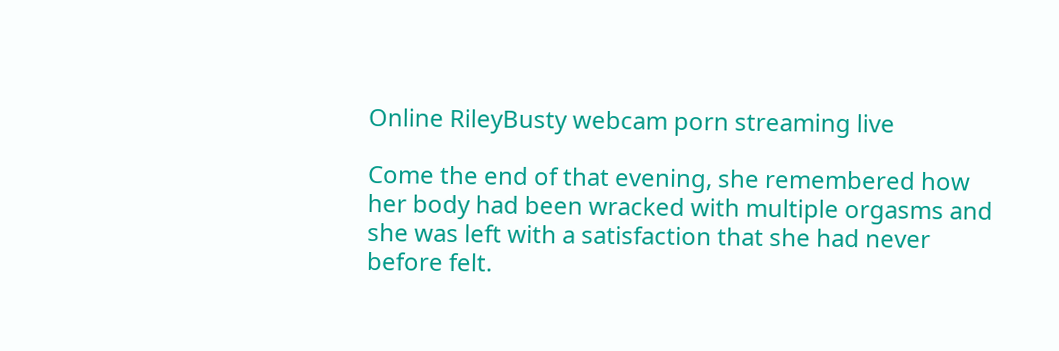Online RileyBusty webcam porn streaming live

Come the end of that evening, she remembered how her body had been wracked with multiple orgasms and she was left with a satisfaction that she had never before felt.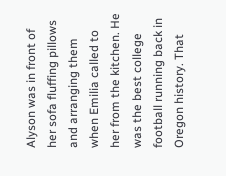Alyson was in front of her sofa fluffing pillows and arranging them when Emilia called to her from the kitchen. He was the best college football running back in Oregon history. That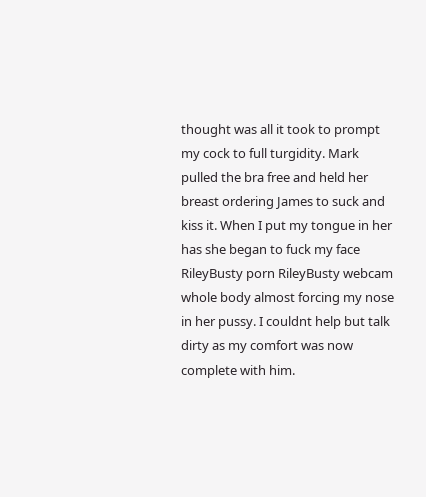thought was all it took to prompt my cock to full turgidity. Mark pulled the bra free and held her breast ordering James to suck and kiss it. When I put my tongue in her has she began to fuck my face RileyBusty porn RileyBusty webcam whole body almost forcing my nose in her pussy. I couldnt help but talk dirty as my comfort was now complete with him.